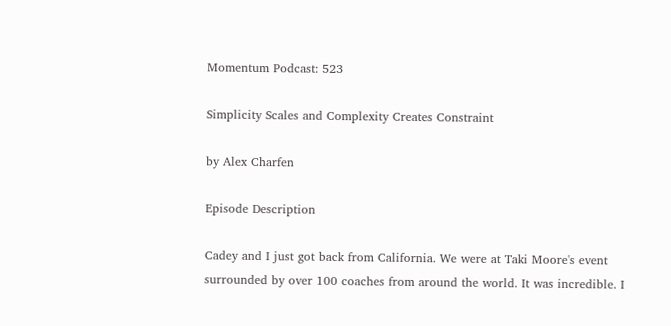Momentum Podcast: 523

Simplicity Scales and Complexity Creates Constraint

by Alex Charfen

Episode Description

Cadey and I just got back from California. We were at Taki Moore's event surrounded by over 100 coaches from around the world. It was incredible. I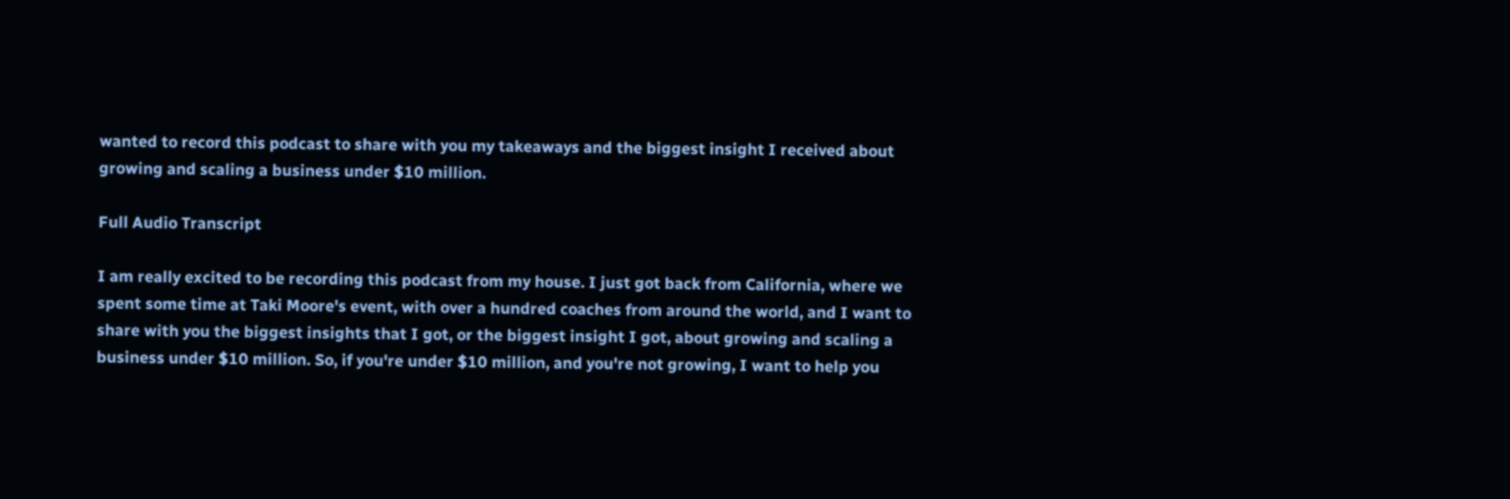wanted to record this podcast to share with you my takeaways and the biggest insight I received about growing and scaling a business under $10 million.

Full Audio Transcript

I am really excited to be recording this podcast from my house. I just got back from California, where we spent some time at Taki Moore's event, with over a hundred coaches from around the world, and I want to share with you the biggest insights that I got, or the biggest insight I got, about growing and scaling a business under $10 million. So, if you're under $10 million, and you're not growing, I want to help you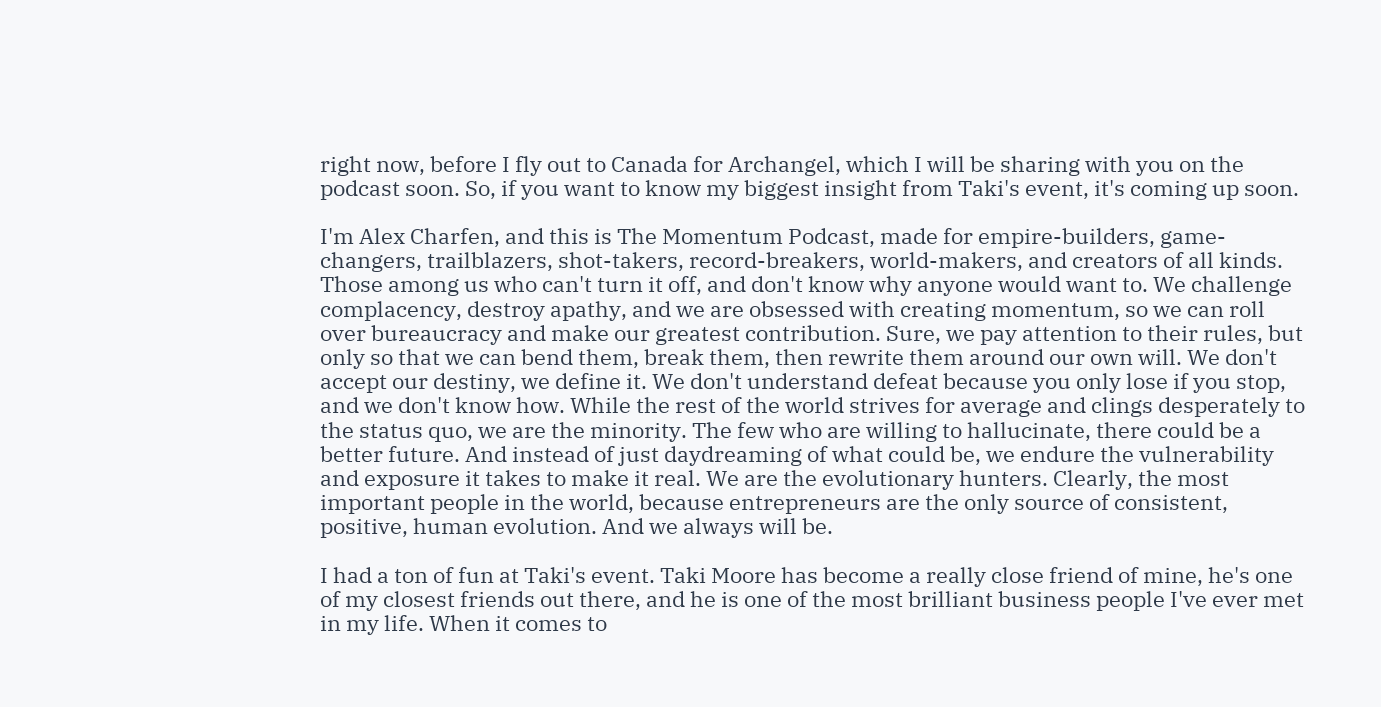right now, before I fly out to Canada for Archangel, which I will be sharing with you on the podcast soon. So, if you want to know my biggest insight from Taki's event, it's coming up soon.

I'm Alex Charfen, and this is The Momentum Podcast, made for empire-builders, game-changers, trailblazers, shot-takers, record-breakers, world-makers, and creators of all kinds. Those among us who can't turn it off, and don't know why anyone would want to. We challenge complacency, destroy apathy, and we are obsessed with creating momentum, so we can roll over bureaucracy and make our greatest contribution. Sure, we pay attention to their rules, but only so that we can bend them, break them, then rewrite them around our own will. We don't accept our destiny, we define it. We don't understand defeat because you only lose if you stop, and we don't know how. While the rest of the world strives for average and clings desperately to the status quo, we are the minority. The few who are willing to hallucinate, there could be a better future. And instead of just daydreaming of what could be, we endure the vulnerability and exposure it takes to make it real. We are the evolutionary hunters. Clearly, the most important people in the world, because entrepreneurs are the only source of consistent, positive, human evolution. And we always will be.

I had a ton of fun at Taki's event. Taki Moore has become a really close friend of mine, he's one of my closest friends out there, and he is one of the most brilliant business people I've ever met in my life. When it comes to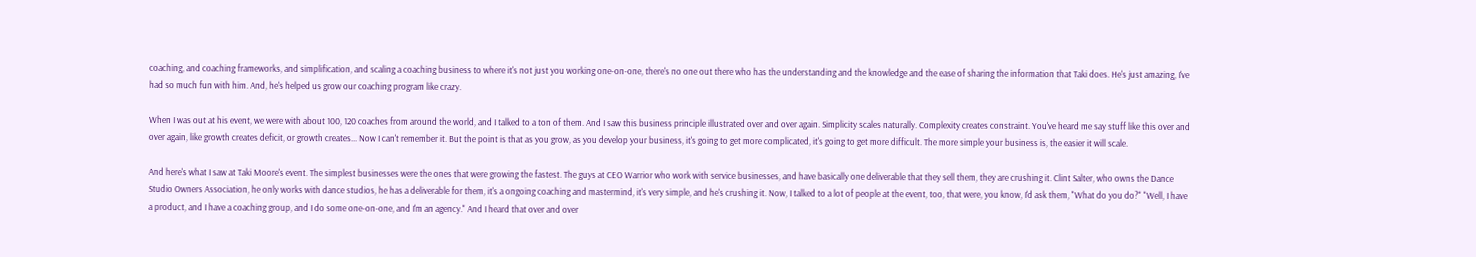coaching, and coaching frameworks, and simplification, and scaling a coaching business to where it's not just you working one-on-one, there's no one out there who has the understanding and the knowledge and the ease of sharing the information that Taki does. He's just amazing, I've had so much fun with him. And, he's helped us grow our coaching program like crazy.

When I was out at his event, we were with about 100, 120 coaches from around the world, and I talked to a ton of them. And I saw this business principle illustrated over and over again. Simplicity scales naturally. Complexity creates constraint. You've heard me say stuff like this over and over again, like growth creates deficit, or growth creates... Now I can't remember it. But the point is that as you grow, as you develop your business, it's going to get more complicated, it's going to get more difficult. The more simple your business is, the easier it will scale.

And here's what I saw at Taki Moore's event. The simplest businesses were the ones that were growing the fastest. The guys at CEO Warrior who work with service businesses, and have basically one deliverable that they sell them, they are crushing it. Clint Salter, who owns the Dance Studio Owners Association, he only works with dance studios, he has a deliverable for them, it's a ongoing coaching and mastermind, it's very simple, and he's crushing it. Now, I talked to a lot of people at the event, too, that were, you know, I'd ask them, "What do you do?" "Well, I have a product, and I have a coaching group, and I do some one-on-one, and I'm an agency." And I heard that over and over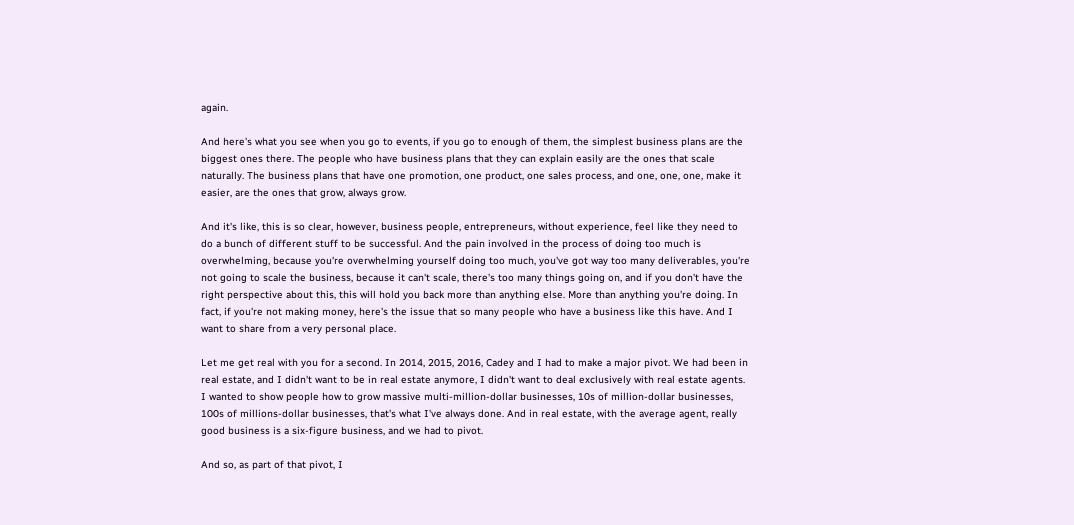again.

And here's what you see when you go to events, if you go to enough of them, the simplest business plans are the biggest ones there. The people who have business plans that they can explain easily are the ones that scale naturally. The business plans that have one promotion, one product, one sales process, and one, one, one, make it easier, are the ones that grow, always grow.

And it's like, this is so clear, however, business people, entrepreneurs, without experience, feel like they need to do a bunch of different stuff to be successful. And the pain involved in the process of doing too much is overwhelming, because you're overwhelming yourself doing too much, you've got way too many deliverables, you're not going to scale the business, because it can't scale, there's too many things going on, and if you don't have the right perspective about this, this will hold you back more than anything else. More than anything you're doing. In fact, if you're not making money, here's the issue that so many people who have a business like this have. And I want to share from a very personal place.

Let me get real with you for a second. In 2014, 2015, 2016, Cadey and I had to make a major pivot. We had been in real estate, and I didn't want to be in real estate anymore, I didn't want to deal exclusively with real estate agents. I wanted to show people how to grow massive multi-million-dollar businesses, 10s of million-dollar businesses, 100s of millions-dollar businesses, that's what I've always done. And in real estate, with the average agent, really good business is a six-figure business, and we had to pivot.

And so, as part of that pivot, I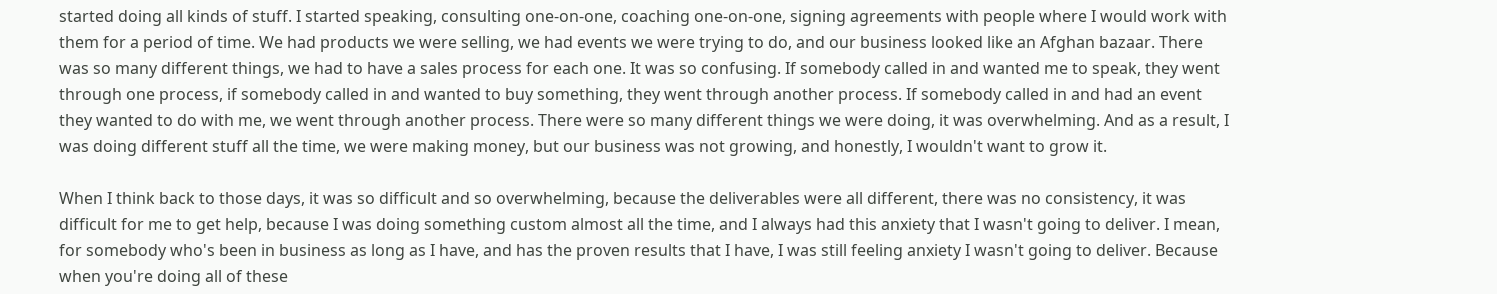started doing all kinds of stuff. I started speaking, consulting one-on-one, coaching one-on-one, signing agreements with people where I would work with them for a period of time. We had products we were selling, we had events we were trying to do, and our business looked like an Afghan bazaar. There was so many different things, we had to have a sales process for each one. It was so confusing. If somebody called in and wanted me to speak, they went through one process, if somebody called in and wanted to buy something, they went through another process. If somebody called in and had an event they wanted to do with me, we went through another process. There were so many different things we were doing, it was overwhelming. And as a result, I was doing different stuff all the time, we were making money, but our business was not growing, and honestly, I wouldn't want to grow it.

When I think back to those days, it was so difficult and so overwhelming, because the deliverables were all different, there was no consistency, it was difficult for me to get help, because I was doing something custom almost all the time, and I always had this anxiety that I wasn't going to deliver. I mean, for somebody who's been in business as long as I have, and has the proven results that I have, I was still feeling anxiety I wasn't going to deliver. Because when you're doing all of these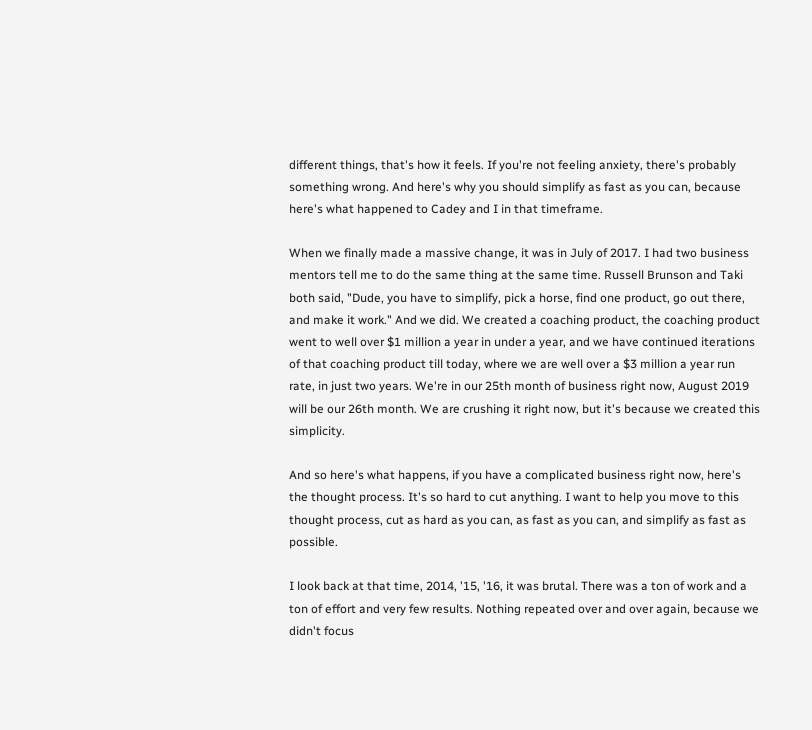different things, that's how it feels. If you're not feeling anxiety, there's probably something wrong. And here's why you should simplify as fast as you can, because here's what happened to Cadey and I in that timeframe.

When we finally made a massive change, it was in July of 2017. I had two business mentors tell me to do the same thing at the same time. Russell Brunson and Taki both said, "Dude, you have to simplify, pick a horse, find one product, go out there, and make it work." And we did. We created a coaching product, the coaching product went to well over $1 million a year in under a year, and we have continued iterations of that coaching product till today, where we are well over a $3 million a year run rate, in just two years. We're in our 25th month of business right now, August 2019 will be our 26th month. We are crushing it right now, but it's because we created this simplicity.

And so here's what happens, if you have a complicated business right now, here's the thought process. It's so hard to cut anything. I want to help you move to this thought process, cut as hard as you can, as fast as you can, and simplify as fast as possible.

I look back at that time, 2014, '15, '16, it was brutal. There was a ton of work and a ton of effort and very few results. Nothing repeated over and over again, because we didn't focus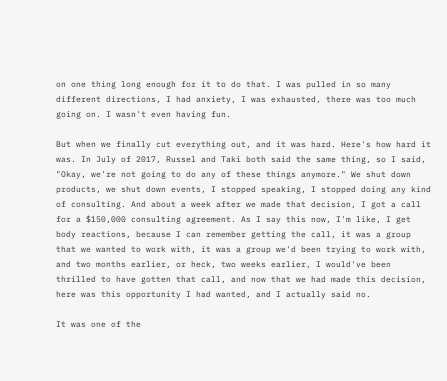on one thing long enough for it to do that. I was pulled in so many different directions, I had anxiety, I was exhausted, there was too much going on. I wasn't even having fun.

But when we finally cut everything out, and it was hard. Here's how hard it was. In July of 2017, Russel and Taki both said the same thing, so I said, "Okay, we're not going to do any of these things anymore." We shut down products, we shut down events, I stopped speaking, I stopped doing any kind of consulting. And about a week after we made that decision, I got a call for a $150,000 consulting agreement. As I say this now, I'm like, I get body reactions, because I can remember getting the call, it was a group that we wanted to work with, it was a group we'd been trying to work with, and two months earlier, or heck, two weeks earlier, I would've been thrilled to have gotten that call, and now that we had made this decision, here was this opportunity I had wanted, and I actually said no.

It was one of the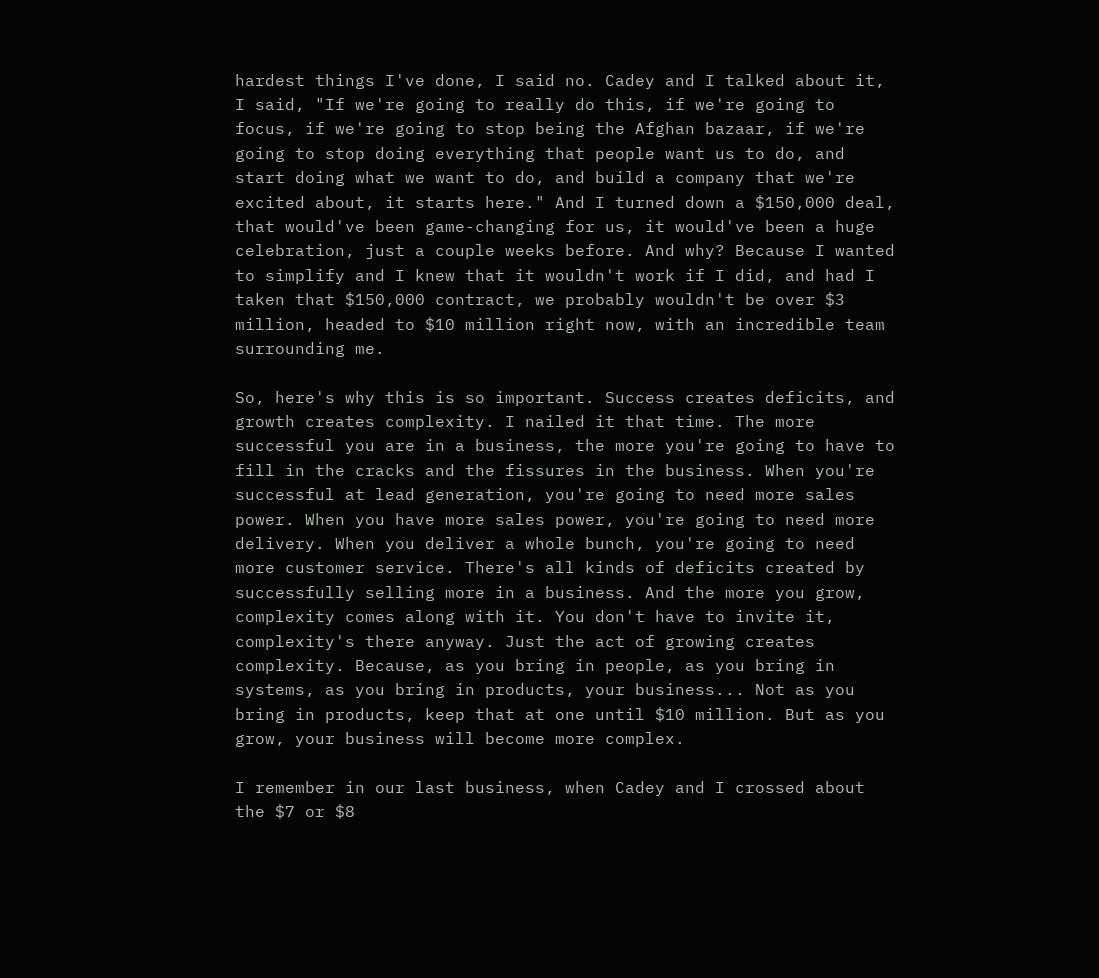hardest things I've done, I said no. Cadey and I talked about it, I said, "If we're going to really do this, if we're going to focus, if we're going to stop being the Afghan bazaar, if we're going to stop doing everything that people want us to do, and start doing what we want to do, and build a company that we're excited about, it starts here." And I turned down a $150,000 deal, that would've been game-changing for us, it would've been a huge celebration, just a couple weeks before. And why? Because I wanted to simplify and I knew that it wouldn't work if I did, and had I taken that $150,000 contract, we probably wouldn't be over $3 million, headed to $10 million right now, with an incredible team surrounding me.

So, here's why this is so important. Success creates deficits, and growth creates complexity. I nailed it that time. The more successful you are in a business, the more you're going to have to fill in the cracks and the fissures in the business. When you're successful at lead generation, you're going to need more sales power. When you have more sales power, you're going to need more delivery. When you deliver a whole bunch, you're going to need more customer service. There's all kinds of deficits created by successfully selling more in a business. And the more you grow, complexity comes along with it. You don't have to invite it, complexity's there anyway. Just the act of growing creates complexity. Because, as you bring in people, as you bring in systems, as you bring in products, your business... Not as you bring in products, keep that at one until $10 million. But as you grow, your business will become more complex.

I remember in our last business, when Cadey and I crossed about the $7 or $8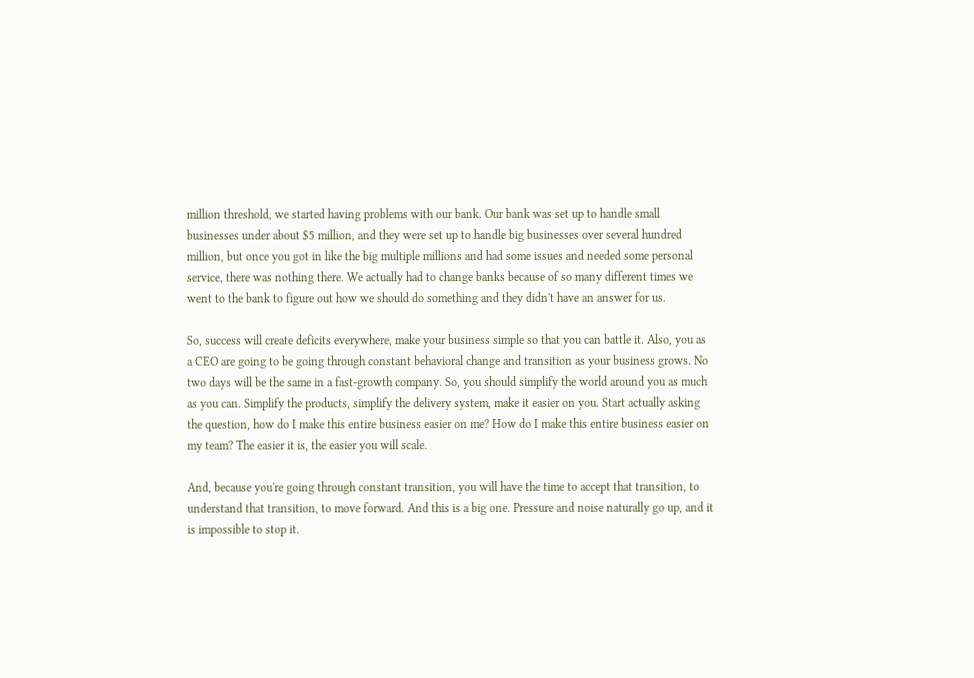million threshold, we started having problems with our bank. Our bank was set up to handle small businesses under about $5 million, and they were set up to handle big businesses over several hundred million, but once you got in like the big multiple millions and had some issues and needed some personal service, there was nothing there. We actually had to change banks because of so many different times we went to the bank to figure out how we should do something and they didn't have an answer for us.

So, success will create deficits everywhere, make your business simple so that you can battle it. Also, you as a CEO are going to be going through constant behavioral change and transition as your business grows. No two days will be the same in a fast-growth company. So, you should simplify the world around you as much as you can. Simplify the products, simplify the delivery system, make it easier on you. Start actually asking the question, how do I make this entire business easier on me? How do I make this entire business easier on my team? The easier it is, the easier you will scale.

And, because you're going through constant transition, you will have the time to accept that transition, to understand that transition, to move forward. And this is a big one. Pressure and noise naturally go up, and it is impossible to stop it.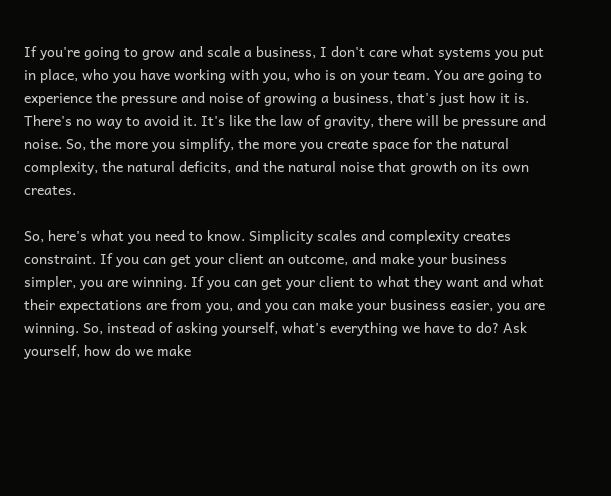If you're going to grow and scale a business, I don't care what systems you put in place, who you have working with you, who is on your team. You are going to experience the pressure and noise of growing a business, that's just how it is. There's no way to avoid it. It's like the law of gravity, there will be pressure and noise. So, the more you simplify, the more you create space for the natural complexity, the natural deficits, and the natural noise that growth on its own creates.

So, here's what you need to know. Simplicity scales and complexity creates constraint. If you can get your client an outcome, and make your business simpler, you are winning. If you can get your client to what they want and what their expectations are from you, and you can make your business easier, you are winning. So, instead of asking yourself, what's everything we have to do? Ask yourself, how do we make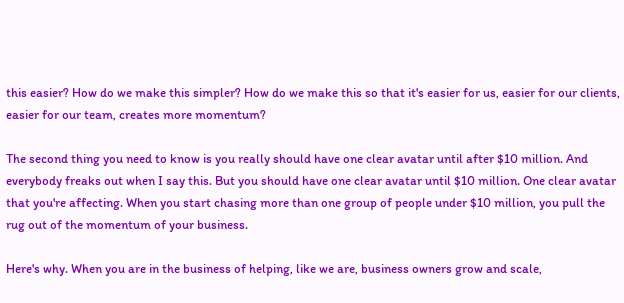this easier? How do we make this simpler? How do we make this so that it's easier for us, easier for our clients, easier for our team, creates more momentum?

The second thing you need to know is you really should have one clear avatar until after $10 million. And everybody freaks out when I say this. But you should have one clear avatar until $10 million. One clear avatar that you're affecting. When you start chasing more than one group of people under $10 million, you pull the rug out of the momentum of your business.

Here's why. When you are in the business of helping, like we are, business owners grow and scale,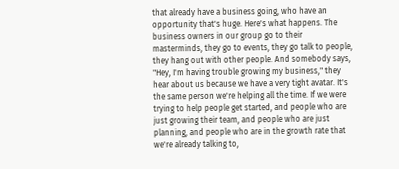that already have a business going, who have an opportunity that's huge. Here's what happens. The business owners in our group go to their masterminds, they go to events, they go talk to people, they hang out with other people. And somebody says, "Hey, I'm having trouble growing my business," they hear about us because we have a very tight avatar. It's the same person we're helping all the time. If we were trying to help people get started, and people who are just growing their team, and people who are just planning, and people who are in the growth rate that we're already talking to,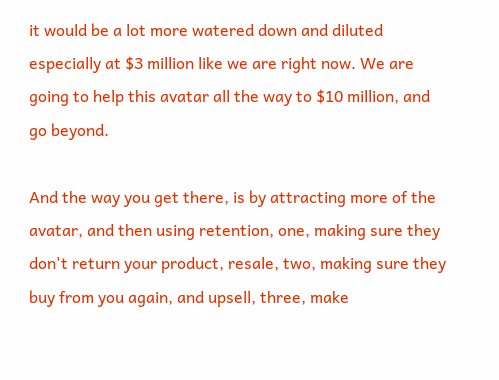it would be a lot more watered down and diluted especially at $3 million like we are right now. We are going to help this avatar all the way to $10 million, and go beyond.

And the way you get there, is by attracting more of the avatar, and then using retention, one, making sure they don't return your product, resale, two, making sure they buy from you again, and upsell, three, make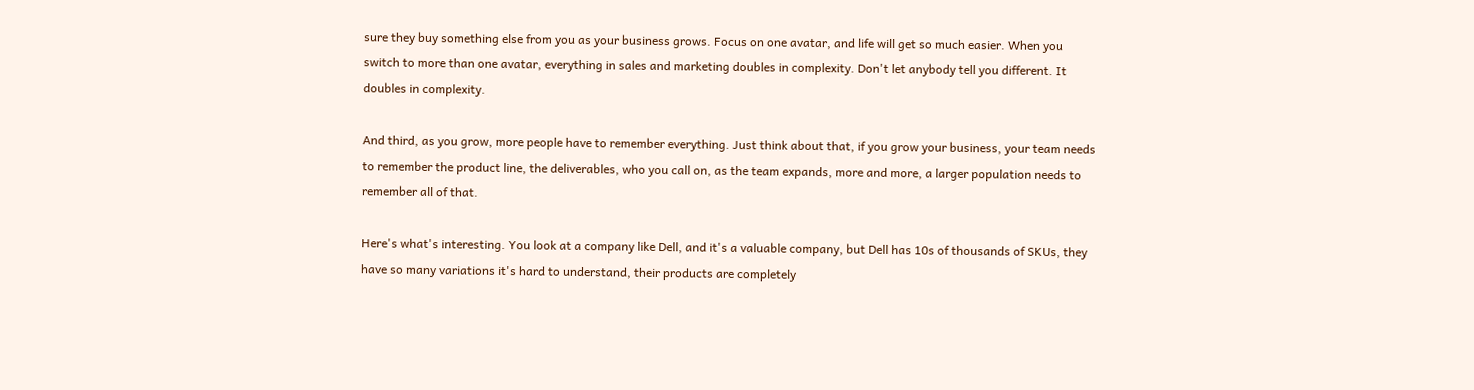sure they buy something else from you as your business grows. Focus on one avatar, and life will get so much easier. When you switch to more than one avatar, everything in sales and marketing doubles in complexity. Don't let anybody tell you different. It doubles in complexity.

And third, as you grow, more people have to remember everything. Just think about that, if you grow your business, your team needs to remember the product line, the deliverables, who you call on, as the team expands, more and more, a larger population needs to remember all of that.

Here's what's interesting. You look at a company like Dell, and it's a valuable company, but Dell has 10s of thousands of SKUs, they have so many variations it's hard to understand, their products are completely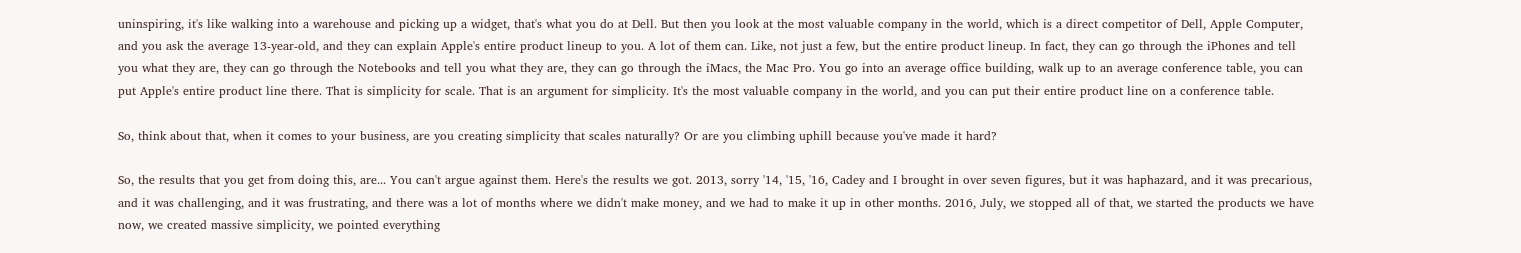uninspiring, it's like walking into a warehouse and picking up a widget, that's what you do at Dell. But then you look at the most valuable company in the world, which is a direct competitor of Dell, Apple Computer, and you ask the average 13-year-old, and they can explain Apple's entire product lineup to you. A lot of them can. Like, not just a few, but the entire product lineup. In fact, they can go through the iPhones and tell you what they are, they can go through the Notebooks and tell you what they are, they can go through the iMacs, the Mac Pro. You go into an average office building, walk up to an average conference table, you can put Apple's entire product line there. That is simplicity for scale. That is an argument for simplicity. It's the most valuable company in the world, and you can put their entire product line on a conference table.

So, think about that, when it comes to your business, are you creating simplicity that scales naturally? Or are you climbing uphill because you've made it hard?

So, the results that you get from doing this, are... You can't argue against them. Here's the results we got. 2013, sorry '14, '15, '16, Cadey and I brought in over seven figures, but it was haphazard, and it was precarious, and it was challenging, and it was frustrating, and there was a lot of months where we didn't make money, and we had to make it up in other months. 2016, July, we stopped all of that, we started the products we have now, we created massive simplicity, we pointed everything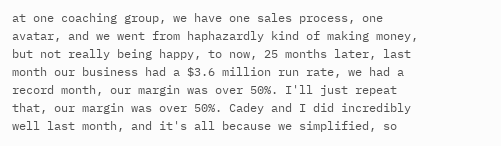at one coaching group, we have one sales process, one avatar, and we went from haphazardly kind of making money, but not really being happy, to now, 25 months later, last month our business had a $3.6 million run rate, we had a record month, our margin was over 50%. I'll just repeat that, our margin was over 50%. Cadey and I did incredibly well last month, and it's all because we simplified, so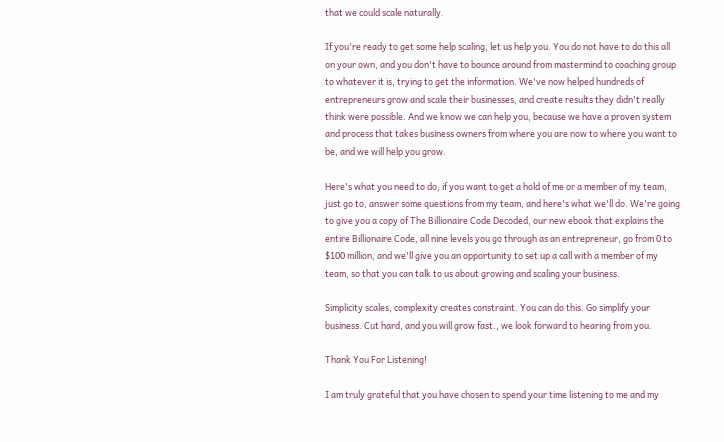that we could scale naturally.

If you're ready to get some help scaling, let us help you. You do not have to do this all on your own, and you don't have to bounce around from mastermind to coaching group to whatever it is, trying to get the information. We've now helped hundreds of entrepreneurs grow and scale their businesses, and create results they didn't really think were possible. And we know we can help you, because we have a proven system and process that takes business owners from where you are now to where you want to be, and we will help you grow.

Here's what you need to do, if you want to get a hold of me or a member of my team, just go to, answer some questions from my team, and here's what we'll do. We're going to give you a copy of The Billionaire Code Decoded, our new ebook that explains the entire Billionaire Code, all nine levels you go through as an entrepreneur, go from 0 to $100 million, and we'll give you an opportunity to set up a call with a member of my team, so that you can talk to us about growing and scaling your business.

Simplicity scales, complexity creates constraint. You can do this. Go simplify your business. Cut hard, and you will grow fast., we look forward to hearing from you.

Thank You For Listening!

I am truly grateful that you have chosen to spend your time listening to me and my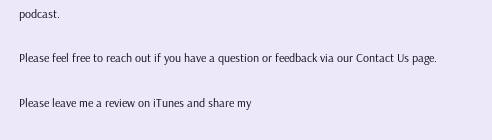podcast.

Please feel free to reach out if you have a question or feedback via our Contact Us page.

Please leave me a review on iTunes and share my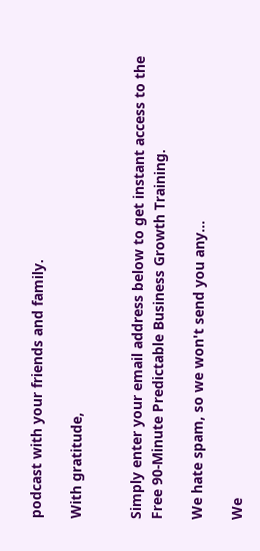podcast with your friends and family.

With gratitude,


Simply enter your email address below to get instant access to the Free 90-Minute Predictable Business Growth Training.

We hate spam, so we won't send you any...

We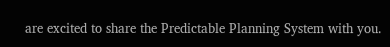are excited to share the Predictable Planning System with you.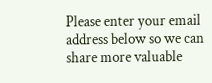Please enter your email address below so we can share more valuable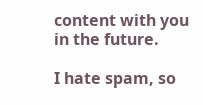content with you in the future.

I hate spam, so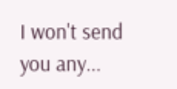I won't send you any...